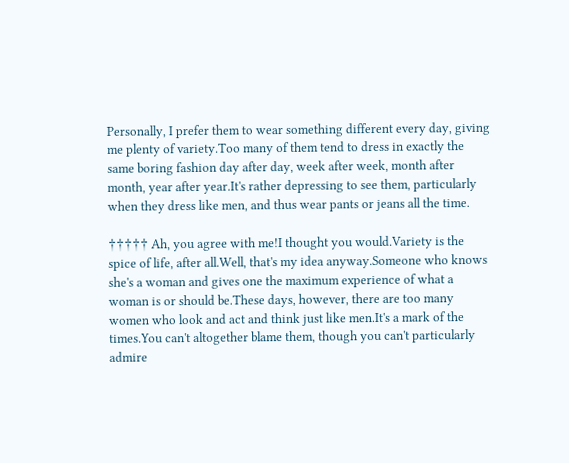Personally, I prefer them to wear something different every day, giving me plenty of variety.Too many of them tend to dress in exactly the same boring fashion day after day, week after week, month after month, year after year.It's rather depressing to see them, particularly when they dress like men, and thus wear pants or jeans all the time.

††††† Ah, you agree with me!I thought you would.Variety is the spice of life, after all.Well, that's my idea anyway.Someone who knows she's a woman and gives one the maximum experience of what a woman is or should be.These days, however, there are too many women who look and act and think just like men.It's a mark of the times.You can't altogether blame them, though you can't particularly admire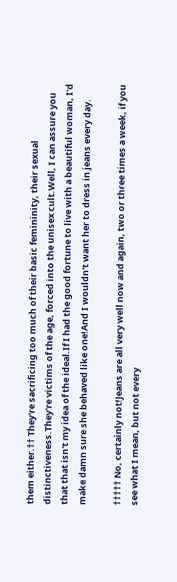them either.†† They're sacrificing too much of their basic femininity, their sexual distinctiveness.They're victims of the age, forced into the unisex cult.Well, I can assure you that that isn't my idea of the ideal.If I had the good fortune to live with a beautiful woman, I'd make damn sure she behaved like one!And I wouldn't want her to dress in jeans every day.

††††† No, certainly not!Jeans are all very well now and again, two or three times a week, if you see what I mean, but not every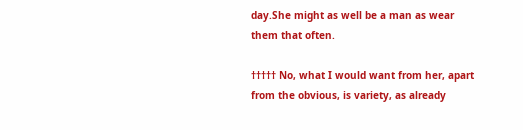day.She might as well be a man as wear them that often.

††††† No, what I would want from her, apart from the obvious, is variety, as already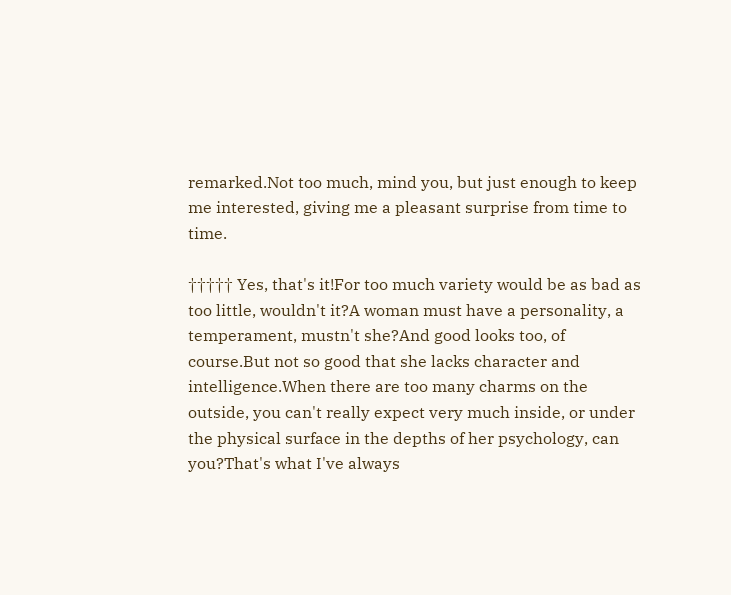remarked.Not too much, mind you, but just enough to keep me interested, giving me a pleasant surprise from time to time.

††††† Yes, that's it!For too much variety would be as bad as too little, wouldn't it?A woman must have a personality, a temperament, mustn't she?And good looks too, of course.But not so good that she lacks character and intelligence.When there are too many charms on the outside, you can't really expect very much inside, or under the physical surface in the depths of her psychology, can you?That's what I've always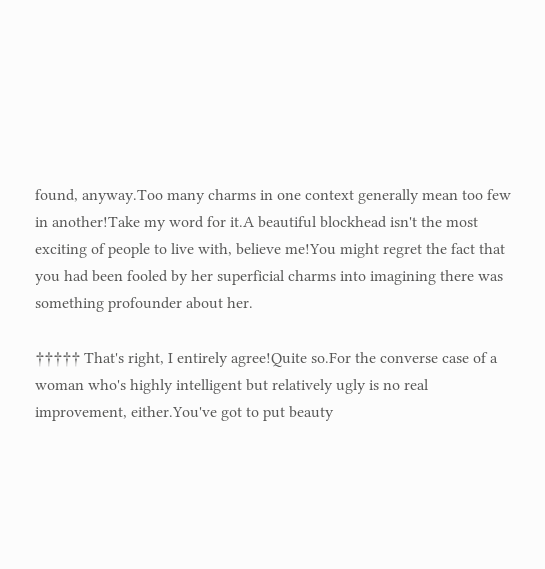found, anyway.Too many charms in one context generally mean too few in another!Take my word for it.A beautiful blockhead isn't the most exciting of people to live with, believe me!You might regret the fact that you had been fooled by her superficial charms into imagining there was something profounder about her.

††††† That's right, I entirely agree!Quite so.For the converse case of a woman who's highly intelligent but relatively ugly is no real improvement, either.You've got to put beauty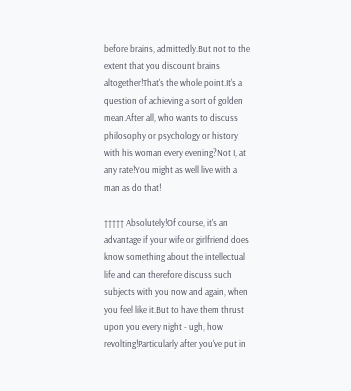before brains, admittedly.But not to the extent that you discount brains altogether!That's the whole point.It's a question of achieving a sort of golden mean.After all, who wants to discuss philosophy or psychology or history with his woman every evening?Not I, at any rate!You might as well live with a man as do that!

††††† Absolutely!Of course, it's an advantage if your wife or girlfriend does know something about the intellectual life and can therefore discuss such subjects with you now and again, when you feel like it.But to have them thrust upon you every night - ugh, how revolting!Particularly after you've put in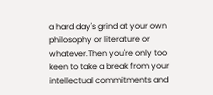a hard day's grind at your own philosophy or literature or whatever.Then you're only too keen to take a break from your intellectual commitments and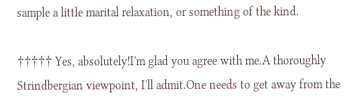sample a little marital relaxation, or something of the kind.

††††† Yes, absolutely!I'm glad you agree with me.A thoroughly Strindbergian viewpoint, I'll admit.One needs to get away from the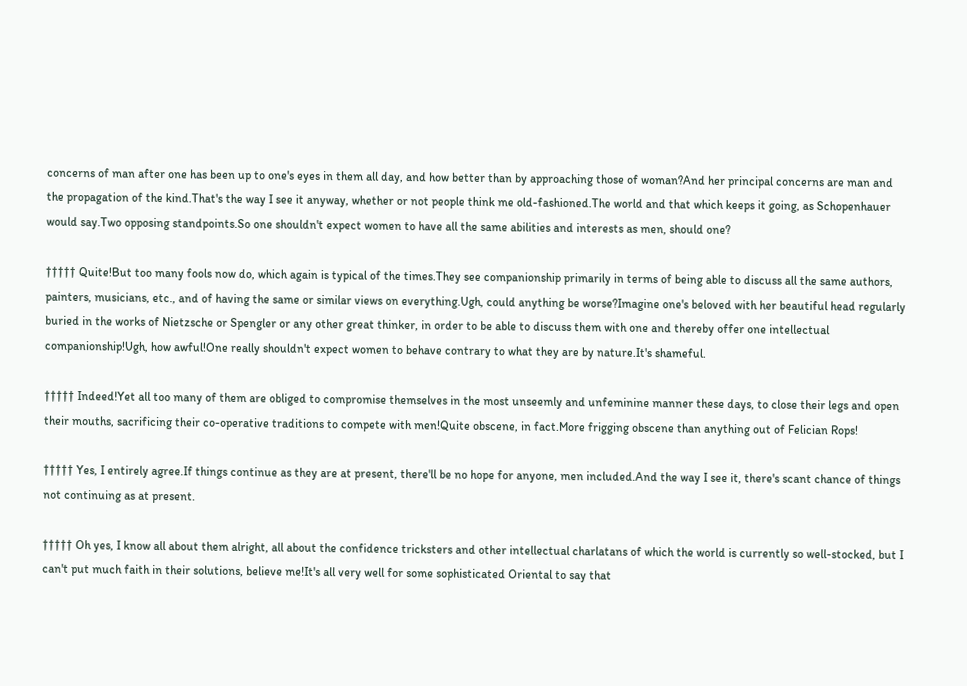concerns of man after one has been up to one's eyes in them all day, and how better than by approaching those of woman?And her principal concerns are man and the propagation of the kind.That's the way I see it anyway, whether or not people think me old-fashioned.The world and that which keeps it going, as Schopenhauer would say.Two opposing standpoints.So one shouldn't expect women to have all the same abilities and interests as men, should one?

††††† Quite!But too many fools now do, which again is typical of the times.They see companionship primarily in terms of being able to discuss all the same authors, painters, musicians, etc., and of having the same or similar views on everything.Ugh, could anything be worse?Imagine one's beloved with her beautiful head regularly buried in the works of Nietzsche or Spengler or any other great thinker, in order to be able to discuss them with one and thereby offer one intellectual companionship!Ugh, how awful!One really shouldn't expect women to behave contrary to what they are by nature.It's shameful.

††††† Indeed!Yet all too many of them are obliged to compromise themselves in the most unseemly and unfeminine manner these days, to close their legs and open their mouths, sacrificing their co-operative traditions to compete with men!Quite obscene, in fact.More frigging obscene than anything out of Felician Rops!

††††† Yes, I entirely agree.If things continue as they are at present, there'll be no hope for anyone, men included.And the way I see it, there's scant chance of things not continuing as at present.

††††† Oh yes, I know all about them alright, all about the confidence tricksters and other intellectual charlatans of which the world is currently so well-stocked, but I can't put much faith in their solutions, believe me!It's all very well for some sophisticated Oriental to say that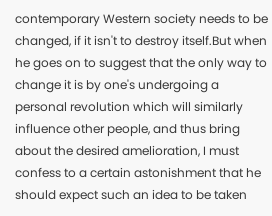contemporary Western society needs to be changed, if it isn't to destroy itself.But when he goes on to suggest that the only way to change it is by one's undergoing a personal revolution which will similarly influence other people, and thus bring about the desired amelioration, I must confess to a certain astonishment that he should expect such an idea to be taken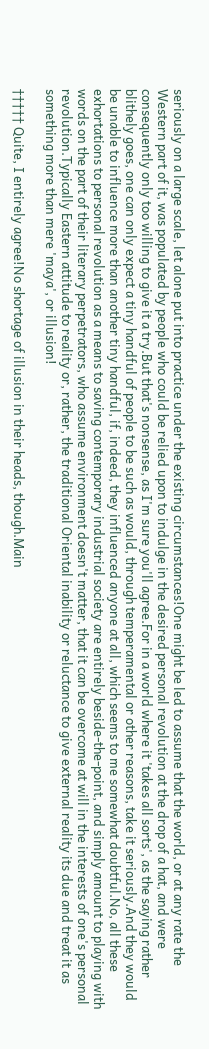seriously on a large scale, let alone put into practice under the existing circumstances!One might be led to assume that the world, or at any rate the Western part of it, was populated by people who could be relied upon to indulge in the desired personal revolution at the drop of a hat, and were consequently only too willing to give it a try.But that's nonsense, as I'm sure you'll agree.For in a world where it 'takes all sorts', as the saying rather blithely goes, one can only expect a tiny handful of people to be such as would, through temperamental or other reasons, take it seriously.And they would be unable to influence more than another tiny handful, if, indeed, they influenced anyone at all, which seems to me somewhat doubtful.No, all these exhortations to personal revolution as a means to saving contemporary industrial society are entirely beside-the-point, and simply amount to playing with words on the part of their literary perpetrators, who assume environment doesn't matter, that it can be overcome at will in the interests of one's personal revolution.Typically Eastern attitude to reality or, rather, the traditional Oriental inability or reluctance to give external reality its due and treat it as something more than mere 'maya', or illusion!

††††† Quite, I entirely agree!No shortage of illusion in their heads, though.Main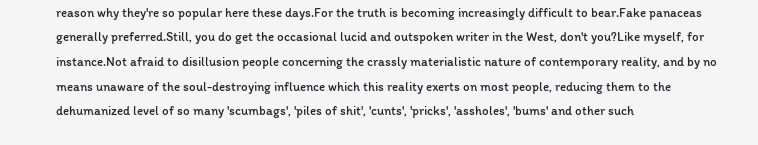reason why they're so popular here these days.For the truth is becoming increasingly difficult to bear.Fake panaceas generally preferred.Still, you do get the occasional lucid and outspoken writer in the West, don't you?Like myself, for instance.Not afraid to disillusion people concerning the crassly materialistic nature of contemporary reality, and by no means unaware of the soul-destroying influence which this reality exerts on most people, reducing them to the dehumanized level of so many 'scumbags', 'piles of shit', 'cunts', 'pricks', 'assholes', 'bums' and other such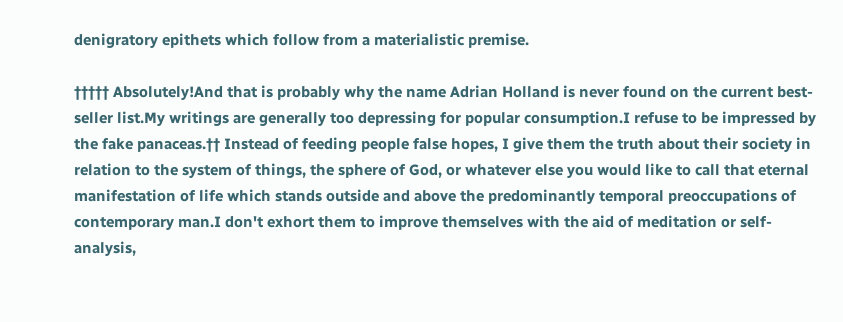denigratory epithets which follow from a materialistic premise.

††††† Absolutely!And that is probably why the name Adrian Holland is never found on the current best-seller list.My writings are generally too depressing for popular consumption.I refuse to be impressed by the fake panaceas.†† Instead of feeding people false hopes, I give them the truth about their society in relation to the system of things, the sphere of God, or whatever else you would like to call that eternal manifestation of life which stands outside and above the predominantly temporal preoccupations of contemporary man.I don't exhort them to improve themselves with the aid of meditation or self-analysis,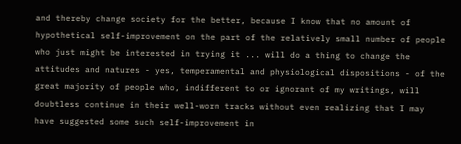and thereby change society for the better, because I know that no amount of hypothetical self-improvement on the part of the relatively small number of people who just might be interested in trying it ... will do a thing to change the attitudes and natures - yes, temperamental and physiological dispositions - of the great majority of people who, indifferent to or ignorant of my writings, will doubtless continue in their well-worn tracks without even realizing that I may have suggested some such self-improvement in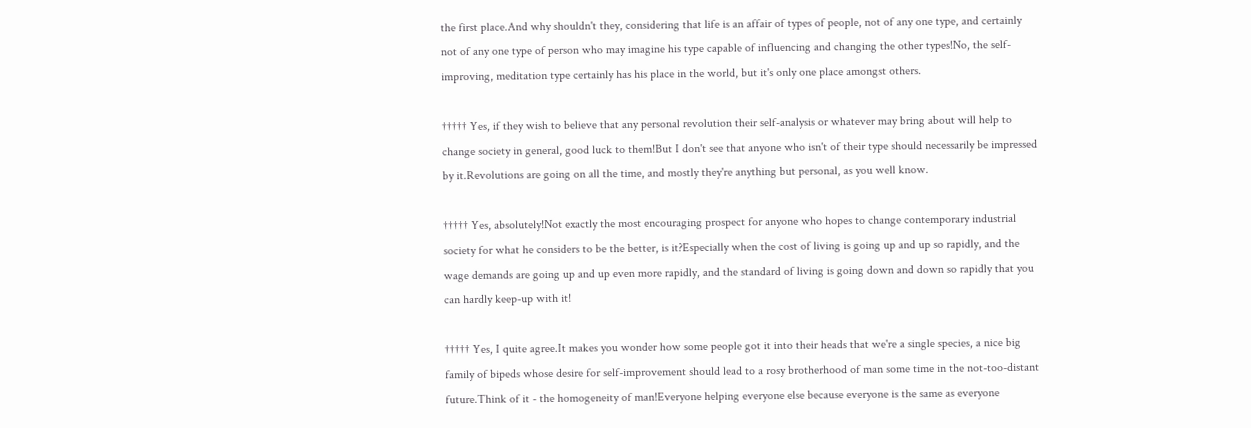the first place.And why shouldn't they, considering that life is an affair of types of people, not of any one type, and certainly not of any one type of person who may imagine his type capable of influencing and changing the other types!No, the self-improving, meditation type certainly has his place in the world, but it's only one place amongst others.

††††† Yes, if they wish to believe that any personal revolution their self-analysis or whatever may bring about will help to change society in general, good luck to them!But I don't see that anyone who isn't of their type should necessarily be impressed by it.Revolutions are going on all the time, and mostly they're anything but personal, as you well know.

††††† Yes, absolutely!Not exactly the most encouraging prospect for anyone who hopes to change contemporary industrial society for what he considers to be the better, is it?Especially when the cost of living is going up and up so rapidly, and the wage demands are going up and up even more rapidly, and the standard of living is going down and down so rapidly that you can hardly keep-up with it!

††††† Yes, I quite agree.It makes you wonder how some people got it into their heads that we're a single species, a nice big family of bipeds whose desire for self-improvement should lead to a rosy brotherhood of man some time in the not-too-distant future.Think of it - the homogeneity of man!Everyone helping everyone else because everyone is the same as everyone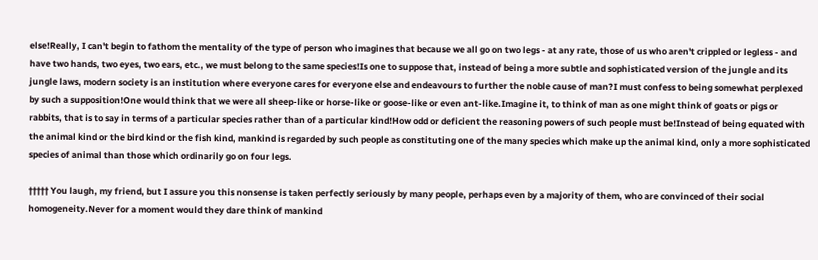else!Really, I can't begin to fathom the mentality of the type of person who imagines that because we all go on two legs - at any rate, those of us who aren't crippled or legless - and have two hands, two eyes, two ears, etc., we must belong to the same species!Is one to suppose that, instead of being a more subtle and sophisticated version of the jungle and its jungle laws, modern society is an institution where everyone cares for everyone else and endeavours to further the noble cause of man?I must confess to being somewhat perplexed by such a supposition!One would think that we were all sheep-like or horse-like or goose-like or even ant-like.Imagine it, to think of man as one might think of goats or pigs or rabbits, that is to say in terms of a particular species rather than of a particular kind!How odd or deficient the reasoning powers of such people must be!Instead of being equated with the animal kind or the bird kind or the fish kind, mankind is regarded by such people as constituting one of the many species which make up the animal kind, only a more sophisticated species of animal than those which ordinarily go on four legs.

††††† You laugh, my friend, but I assure you this nonsense is taken perfectly seriously by many people, perhaps even by a majority of them, who are convinced of their social homogeneity.Never for a moment would they dare think of mankind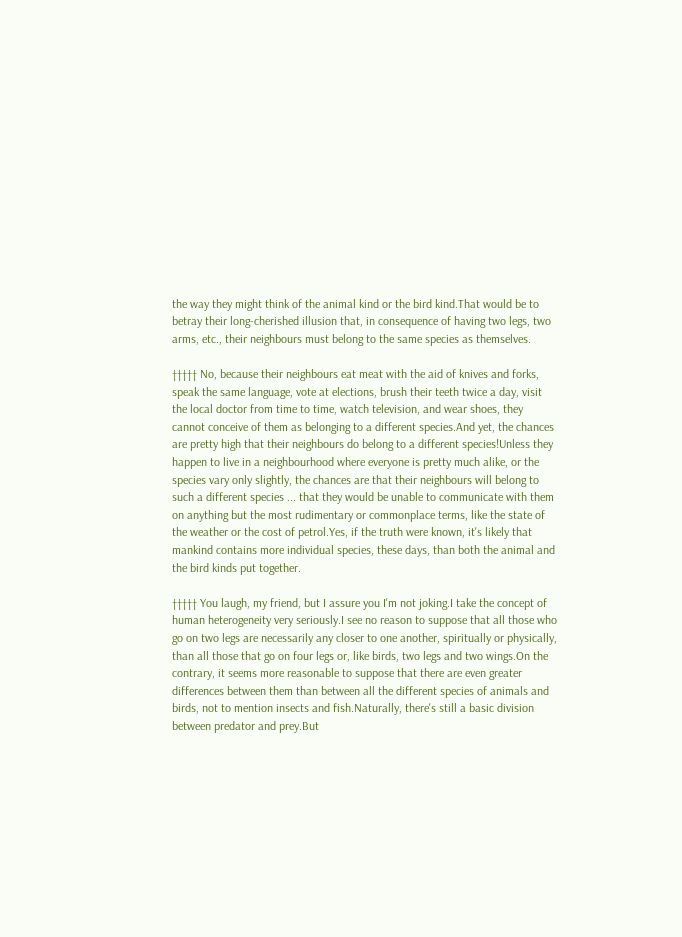the way they might think of the animal kind or the bird kind.That would be to betray their long-cherished illusion that, in consequence of having two legs, two arms, etc., their neighbours must belong to the same species as themselves.

††††† No, because their neighbours eat meat with the aid of knives and forks, speak the same language, vote at elections, brush their teeth twice a day, visit the local doctor from time to time, watch television, and wear shoes, they cannot conceive of them as belonging to a different species.And yet, the chances are pretty high that their neighbours do belong to a different species!Unless they happen to live in a neighbourhood where everyone is pretty much alike, or the species vary only slightly, the chances are that their neighbours will belong to such a different species ... that they would be unable to communicate with them on anything but the most rudimentary or commonplace terms, like the state of the weather or the cost of petrol.Yes, if the truth were known, it's likely that mankind contains more individual species, these days, than both the animal and the bird kinds put together.

††††† You laugh, my friend, but I assure you I'm not joking.I take the concept of human heterogeneity very seriously.I see no reason to suppose that all those who go on two legs are necessarily any closer to one another, spiritually or physically, than all those that go on four legs or, like birds, two legs and two wings.On the contrary, it seems more reasonable to suppose that there are even greater differences between them than between all the different species of animals and birds, not to mention insects and fish.Naturally, there's still a basic division between predator and prey.But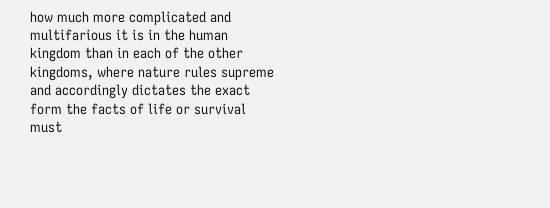how much more complicated and multifarious it is in the human kingdom than in each of the other kingdoms, where nature rules supreme and accordingly dictates the exact form the facts of life or survival must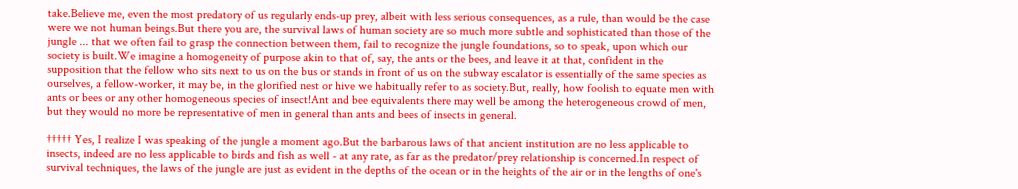take.Believe me, even the most predatory of us regularly ends-up prey, albeit with less serious consequences, as a rule, than would be the case were we not human beings.But there you are, the survival laws of human society are so much more subtle and sophisticated than those of the jungle ... that we often fail to grasp the connection between them, fail to recognize the jungle foundations, so to speak, upon which our society is built.We imagine a homogeneity of purpose akin to that of, say, the ants or the bees, and leave it at that, confident in the supposition that the fellow who sits next to us on the bus or stands in front of us on the subway escalator is essentially of the same species as ourselves, a fellow-worker, it may be, in the glorified nest or hive we habitually refer to as society.But, really, how foolish to equate men with ants or bees or any other homogeneous species of insect!Ant and bee equivalents there may well be among the heterogeneous crowd of men, but they would no more be representative of men in general than ants and bees of insects in general.

††††† Yes, I realize I was speaking of the jungle a moment ago.But the barbarous laws of that ancient institution are no less applicable to insects, indeed are no less applicable to birds and fish as well - at any rate, as far as the predator/prey relationship is concerned.In respect of survival techniques, the laws of the jungle are just as evident in the depths of the ocean or in the heights of the air or in the lengths of one's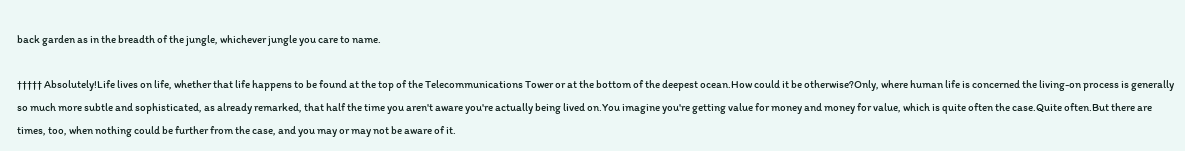back garden as in the breadth of the jungle, whichever jungle you care to name.

††††† Absolutely!Life lives on life, whether that life happens to be found at the top of the Telecommunications Tower or at the bottom of the deepest ocean.How could it be otherwise?Only, where human life is concerned the living-on process is generally so much more subtle and sophisticated, as already remarked, that half the time you aren't aware you're actually being lived on.You imagine you're getting value for money and money for value, which is quite often the case.Quite often.But there are times, too, when nothing could be further from the case, and you may or may not be aware of it.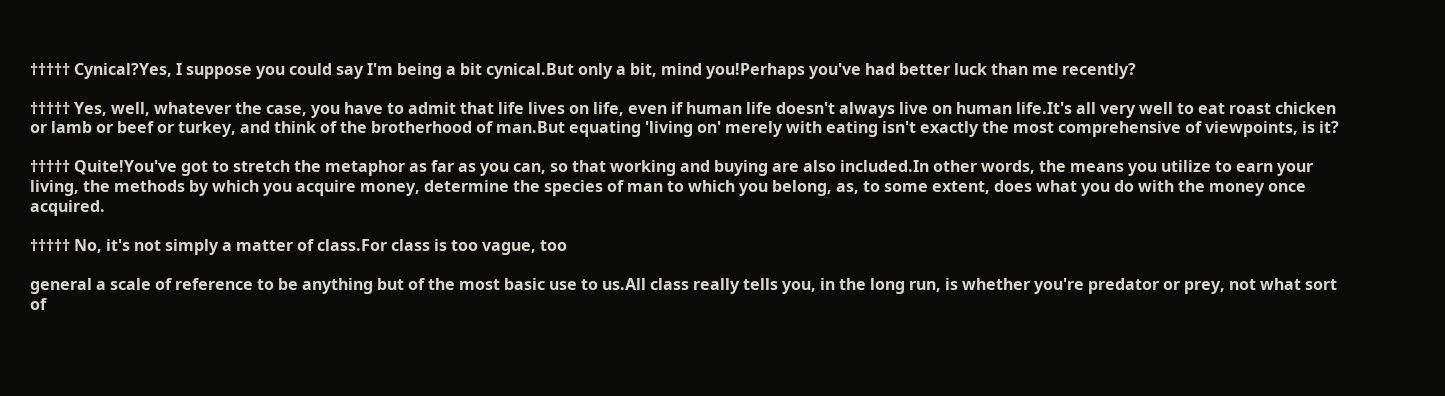††††† Cynical?Yes, I suppose you could say I'm being a bit cynical.But only a bit, mind you!Perhaps you've had better luck than me recently?

††††† Yes, well, whatever the case, you have to admit that life lives on life, even if human life doesn't always live on human life.It's all very well to eat roast chicken or lamb or beef or turkey, and think of the brotherhood of man.But equating 'living on' merely with eating isn't exactly the most comprehensive of viewpoints, is it?

††††† Quite!You've got to stretch the metaphor as far as you can, so that working and buying are also included.In other words, the means you utilize to earn your living, the methods by which you acquire money, determine the species of man to which you belong, as, to some extent, does what you do with the money once acquired.

††††† No, it's not simply a matter of class.For class is too vague, too

general a scale of reference to be anything but of the most basic use to us.All class really tells you, in the long run, is whether you're predator or prey, not what sort of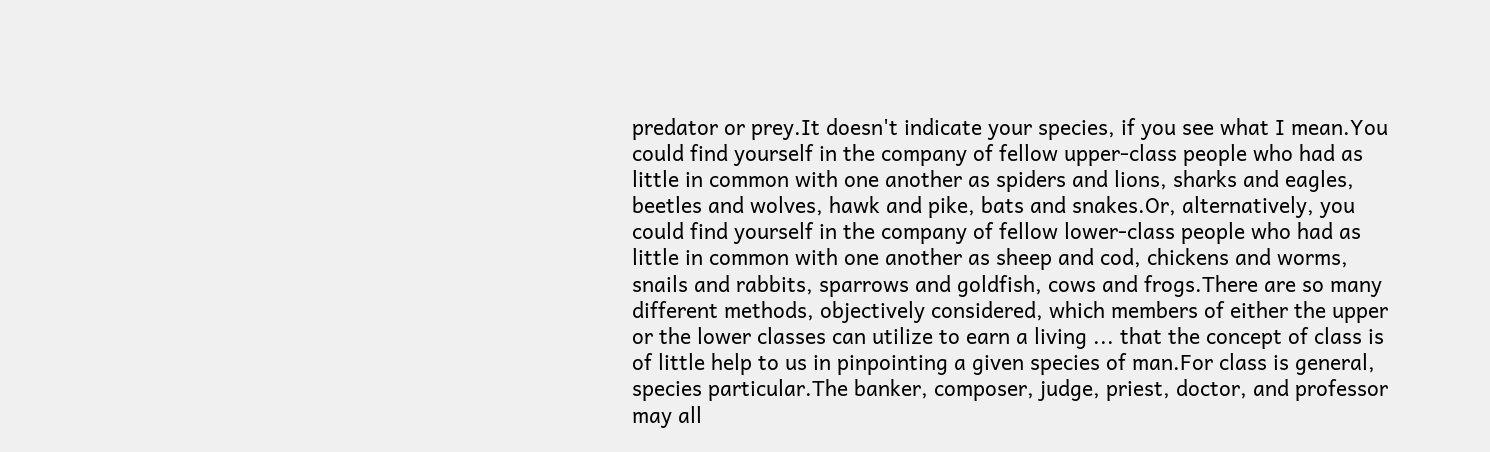predator or prey.It doesn't indicate your species, if you see what I mean.You could find yourself in the company of fellow upper-class people who had as little in common with one another as spiders and lions, sharks and eagles, beetles and wolves, hawk and pike, bats and snakes.Or, alternatively, you could find yourself in the company of fellow lower-class people who had as little in common with one another as sheep and cod, chickens and worms, snails and rabbits, sparrows and goldfish, cows and frogs.There are so many different methods, objectively considered, which members of either the upper or the lower classes can utilize to earn a living ... that the concept of class is of little help to us in pinpointing a given species of man.For class is general, species particular.The banker, composer, judge, priest, doctor, and professor may all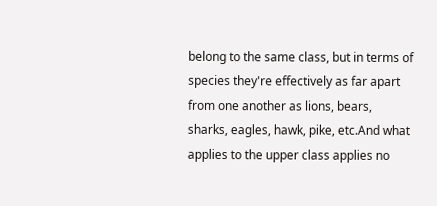belong to the same class, but in terms of species they're effectively as far apart from one another as lions, bears, sharks, eagles, hawk, pike, etc.And what applies to the upper class applies no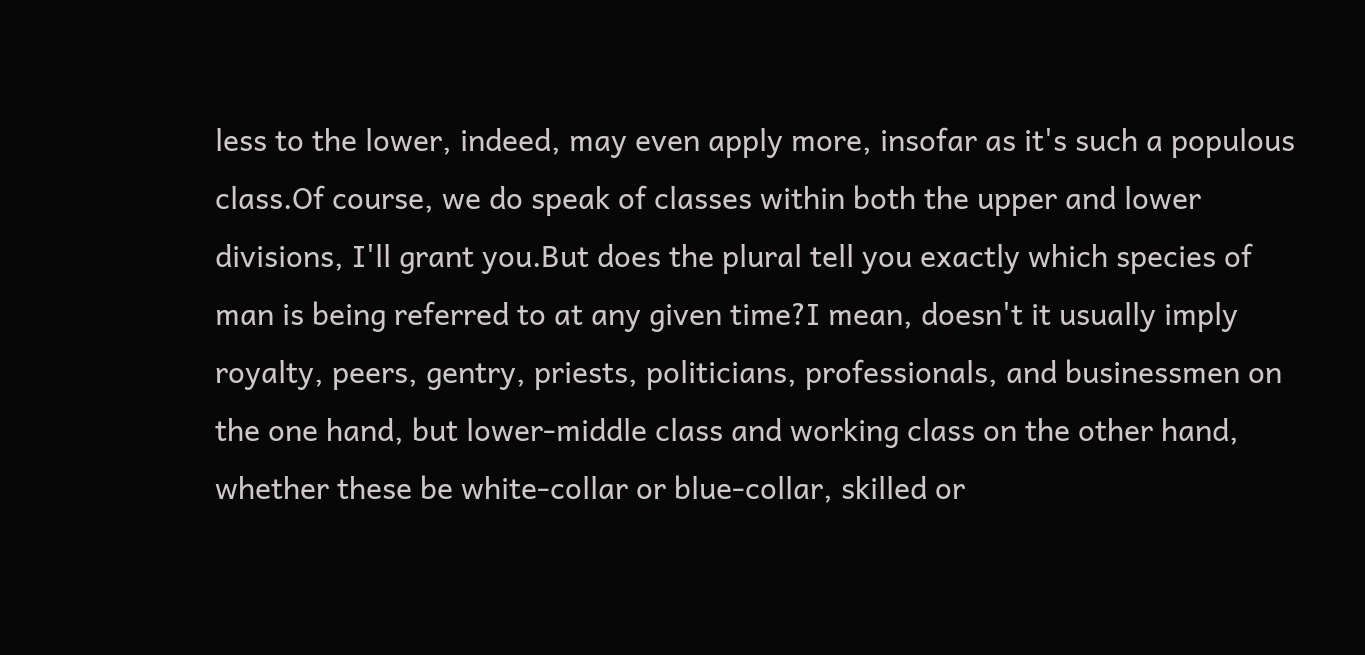less to the lower, indeed, may even apply more, insofar as it's such a populous class.Of course, we do speak of classes within both the upper and lower divisions, I'll grant you.But does the plural tell you exactly which species of man is being referred to at any given time?I mean, doesn't it usually imply royalty, peers, gentry, priests, politicians, professionals, and businessmen on the one hand, but lower-middle class and working class on the other hand, whether these be white-collar or blue-collar, skilled or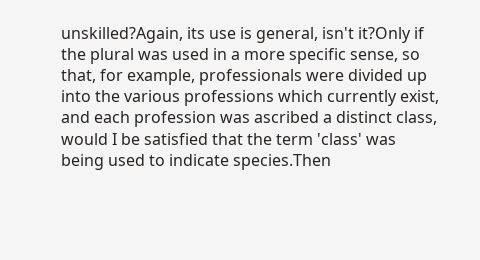unskilled?Again, its use is general, isn't it?Only if the plural was used in a more specific sense, so that, for example, professionals were divided up into the various professions which currently exist, and each profession was ascribed a distinct class, would I be satisfied that the term 'class' was being used to indicate species.Then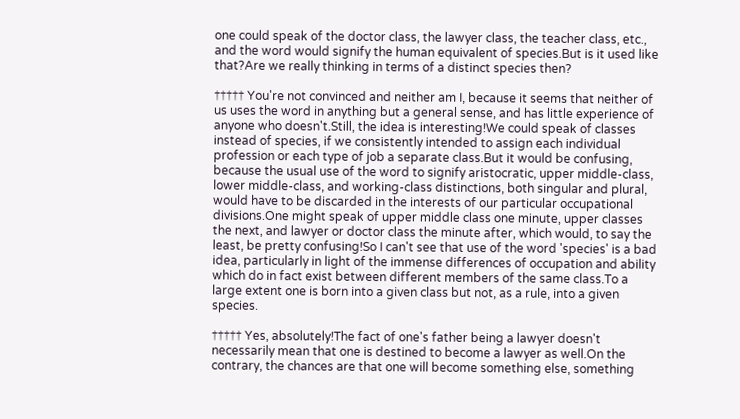one could speak of the doctor class, the lawyer class, the teacher class, etc., and the word would signify the human equivalent of species.But is it used like that?Are we really thinking in terms of a distinct species then?

††††† You're not convinced and neither am I, because it seems that neither of us uses the word in anything but a general sense, and has little experience of anyone who doesn't.Still, the idea is interesting!We could speak of classes instead of species, if we consistently intended to assign each individual profession or each type of job a separate class.But it would be confusing, because the usual use of the word to signify aristocratic, upper middle-class, lower middle-class, and working-class distinctions, both singular and plural, would have to be discarded in the interests of our particular occupational divisions.One might speak of upper middle class one minute, upper classes the next, and lawyer or doctor class the minute after, which would, to say the least, be pretty confusing!So I can't see that use of the word 'species' is a bad idea, particularly in light of the immense differences of occupation and ability which do in fact exist between different members of the same class.To a large extent one is born into a given class but not, as a rule, into a given species.

††††† Yes, absolutely!The fact of one's father being a lawyer doesn't necessarily mean that one is destined to become a lawyer as well.On the contrary, the chances are that one will become something else, something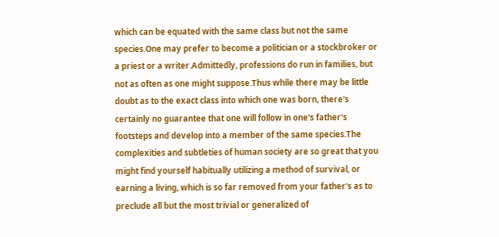which can be equated with the same class but not the same species.One may prefer to become a politician or a stockbroker or a priest or a writer.Admittedly, professions do run in families, but not as often as one might suppose.Thus while there may be little doubt as to the exact class into which one was born, there's certainly no guarantee that one will follow in one's father's footsteps and develop into a member of the same species.The complexities and subtleties of human society are so great that you might find yourself habitually utilizing a method of survival, or earning a living, which is so far removed from your father's as to preclude all but the most trivial or generalized of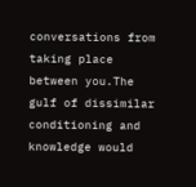conversations from taking place between you.The gulf of dissimilar conditioning and knowledge would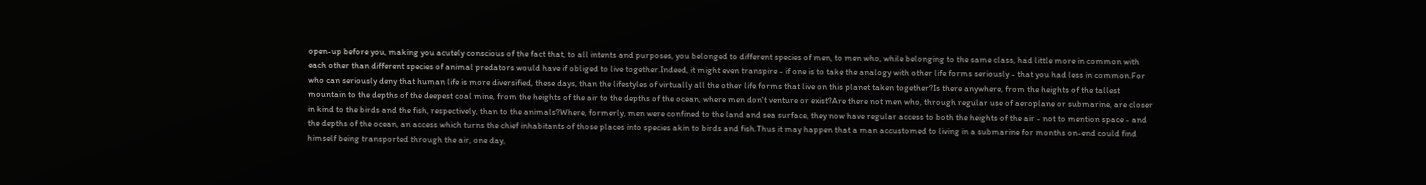open-up before you, making you acutely conscious of the fact that, to all intents and purposes, you belonged to different species of men, to men who, while belonging to the same class, had little more in common with each other than different species of animal predators would have if obliged to live together.Indeed, it might even transpire - if one is to take the analogy with other life forms seriously - that you had less in common.For who can seriously deny that human life is more diversified, these days, than the lifestyles of virtually all the other life forms that live on this planet taken together?Is there anywhere, from the heights of the tallest mountain to the depths of the deepest coal mine, from the heights of the air to the depths of the ocean, where men don't venture or exist?Are there not men who, through regular use of aeroplane or submarine, are closer in kind to the birds and the fish, respectively, than to the animals?Where, formerly, men were confined to the land and sea surface, they now have regular access to both the heights of the air - not to mention space - and the depths of the ocean, an access which turns the chief inhabitants of those places into species akin to birds and fish.Thus it may happen that a man accustomed to living in a submarine for months on-end could find himself being transported through the air, one day,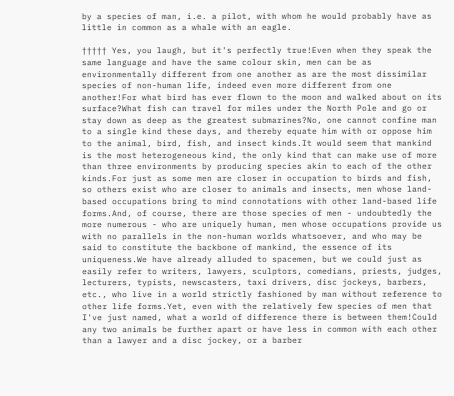by a species of man, i.e. a pilot, with whom he would probably have as little in common as a whale with an eagle.

††††† Yes, you laugh, but it's perfectly true!Even when they speak the same language and have the same colour skin, men can be as environmentally different from one another as are the most dissimilar species of non-human life, indeed even more different from one another!For what bird has ever flown to the moon and walked about on its surface?What fish can travel for miles under the North Pole and go or stay down as deep as the greatest submarines?No, one cannot confine man to a single kind these days, and thereby equate him with or oppose him to the animal, bird, fish, and insect kinds.It would seem that mankind is the most heterogeneous kind, the only kind that can make use of more than three environments by producing species akin to each of the other kinds.For just as some men are closer in occupation to birds and fish, so others exist who are closer to animals and insects, men whose land-based occupations bring to mind connotations with other land-based life forms.And, of course, there are those species of men - undoubtedly the more numerous - who are uniquely human, men whose occupations provide us with no parallels in the non-human worlds whatsoever, and who may be said to constitute the backbone of mankind, the essence of its uniqueness.We have already alluded to spacemen, but we could just as easily refer to writers, lawyers, sculptors, comedians, priests, judges, lecturers, typists, newscasters, taxi drivers, disc jockeys, barbers, etc., who live in a world strictly fashioned by man without reference to other life forms.Yet, even with the relatively few species of men that I've just named, what a world of difference there is between them!Could any two animals be further apart or have less in common with each other than a lawyer and a disc jockey, or a barber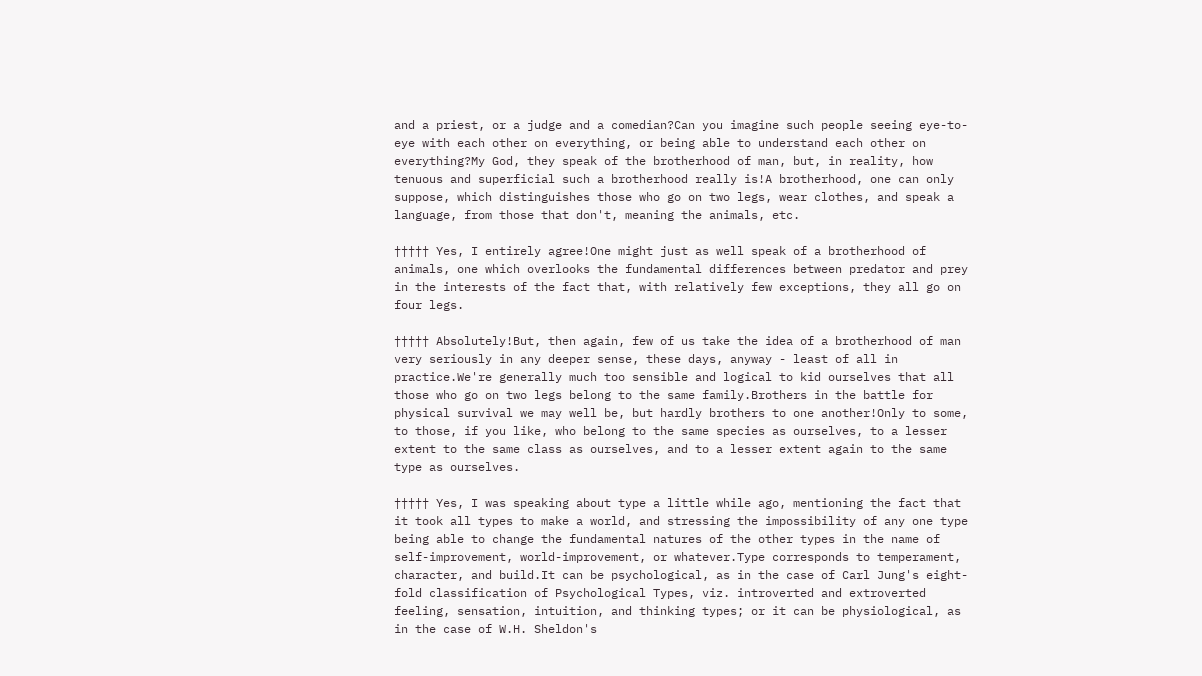and a priest, or a judge and a comedian?Can you imagine such people seeing eye-to-eye with each other on everything, or being able to understand each other on everything?My God, they speak of the brotherhood of man, but, in reality, how tenuous and superficial such a brotherhood really is!A brotherhood, one can only suppose, which distinguishes those who go on two legs, wear clothes, and speak a language, from those that don't, meaning the animals, etc.

††††† Yes, I entirely agree!One might just as well speak of a brotherhood of animals, one which overlooks the fundamental differences between predator and prey in the interests of the fact that, with relatively few exceptions, they all go on four legs.

††††† Absolutely!But, then again, few of us take the idea of a brotherhood of man very seriously in any deeper sense, these days, anyway - least of all in practice.We're generally much too sensible and logical to kid ourselves that all those who go on two legs belong to the same family.Brothers in the battle for physical survival we may well be, but hardly brothers to one another!Only to some, to those, if you like, who belong to the same species as ourselves, to a lesser extent to the same class as ourselves, and to a lesser extent again to the same type as ourselves.

††††† Yes, I was speaking about type a little while ago, mentioning the fact that it took all types to make a world, and stressing the impossibility of any one type being able to change the fundamental natures of the other types in the name of self-improvement, world-improvement, or whatever.Type corresponds to temperament, character, and build.It can be psychological, as in the case of Carl Jung's eight-fold classification of Psychological Types, viz. introverted and extroverted feeling, sensation, intuition, and thinking types; or it can be physiological, as in the case of W.H. Sheldon's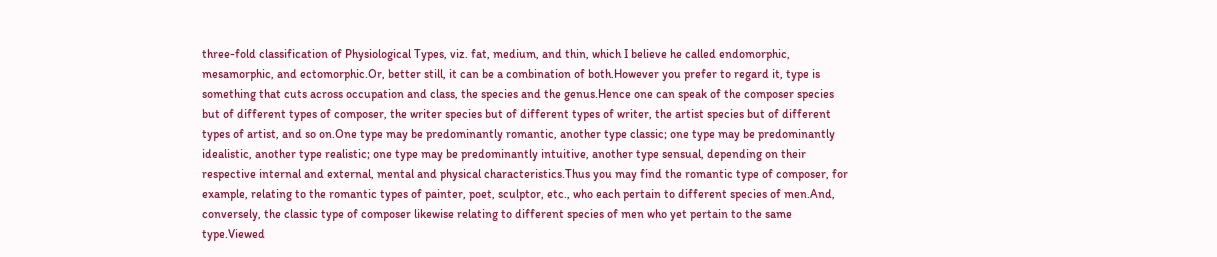three-fold classification of Physiological Types, viz. fat, medium, and thin, which I believe he called endomorphic, mesamorphic, and ectomorphic.Or, better still, it can be a combination of both.However you prefer to regard it, type is something that cuts across occupation and class, the species and the genus.Hence one can speak of the composer species but of different types of composer, the writer species but of different types of writer, the artist species but of different types of artist, and so on.One type may be predominantly romantic, another type classic; one type may be predominantly idealistic, another type realistic; one type may be predominantly intuitive, another type sensual, depending on their respective internal and external, mental and physical characteristics.Thus you may find the romantic type of composer, for example, relating to the romantic types of painter, poet, sculptor, etc., who each pertain to different species of men.And, conversely, the classic type of composer likewise relating to different species of men who yet pertain to the same type.Viewed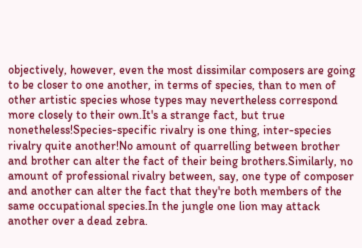objectively, however, even the most dissimilar composers are going to be closer to one another, in terms of species, than to men of other artistic species whose types may nevertheless correspond more closely to their own.It's a strange fact, but true nonetheless!Species-specific rivalry is one thing, inter-species rivalry quite another!No amount of quarrelling between brother and brother can alter the fact of their being brothers.Similarly, no amount of professional rivalry between, say, one type of composer and another can alter the fact that they're both members of the same occupational species.In the jungle one lion may attack another over a dead zebra.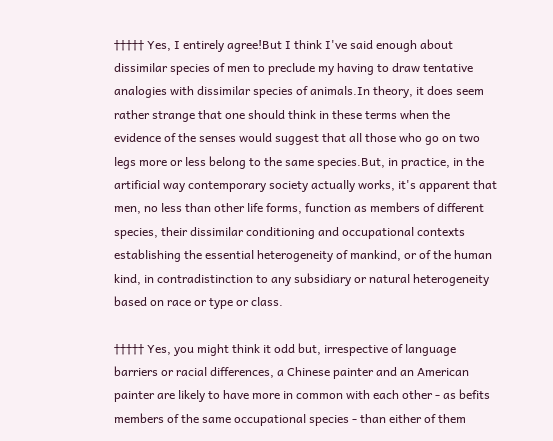††††† Yes, I entirely agree!But I think I've said enough about dissimilar species of men to preclude my having to draw tentative analogies with dissimilar species of animals.In theory, it does seem rather strange that one should think in these terms when the evidence of the senses would suggest that all those who go on two legs more or less belong to the same species.But, in practice, in the artificial way contemporary society actually works, it's apparent that men, no less than other life forms, function as members of different species, their dissimilar conditioning and occupational contexts establishing the essential heterogeneity of mankind, or of the human kind, in contradistinction to any subsidiary or natural heterogeneity based on race or type or class.

††††† Yes, you might think it odd but, irrespective of language barriers or racial differences, a Chinese painter and an American painter are likely to have more in common with each other - as befits members of the same occupational species - than either of them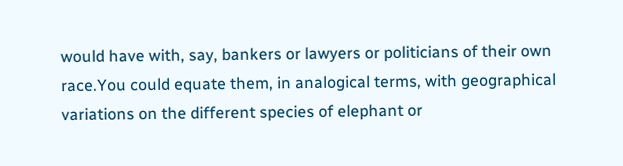would have with, say, bankers or lawyers or politicians of their own race.You could equate them, in analogical terms, with geographical variations on the different species of elephant or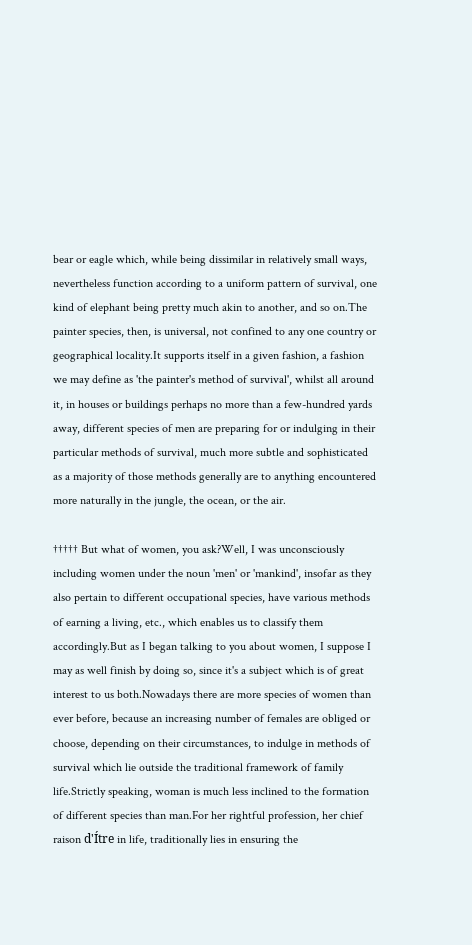bear or eagle which, while being dissimilar in relatively small ways, nevertheless function according to a uniform pattern of survival, one kind of elephant being pretty much akin to another, and so on.The painter species, then, is universal, not confined to any one country or geographical locality.It supports itself in a given fashion, a fashion we may define as 'the painter's method of survival', whilst all around it, in houses or buildings perhaps no more than a few-hundred yards away, different species of men are preparing for or indulging in their particular methods of survival, much more subtle and sophisticated as a majority of those methods generally are to anything encountered more naturally in the jungle, the ocean, or the air.

††††† But what of women, you ask?Well, I was unconsciously including women under the noun 'men' or 'mankind', insofar as they also pertain to different occupational species, have various methods of earning a living, etc., which enables us to classify them accordingly.But as I began talking to you about women, I suppose I may as well finish by doing so, since it's a subject which is of great interest to us both.Nowadays there are more species of women than ever before, because an increasing number of females are obliged or choose, depending on their circumstances, to indulge in methods of survival which lie outside the traditional framework of family life.Strictly speaking, woman is much less inclined to the formation of different species than man.For her rightful profession, her chief raison d'Ítre in life, traditionally lies in ensuring the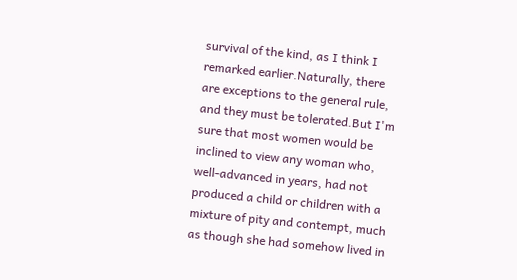survival of the kind, as I think I remarked earlier.Naturally, there are exceptions to the general rule, and they must be tolerated.But I'm sure that most women would be inclined to view any woman who, well-advanced in years, had not produced a child or children with a mixture of pity and contempt, much as though she had somehow lived in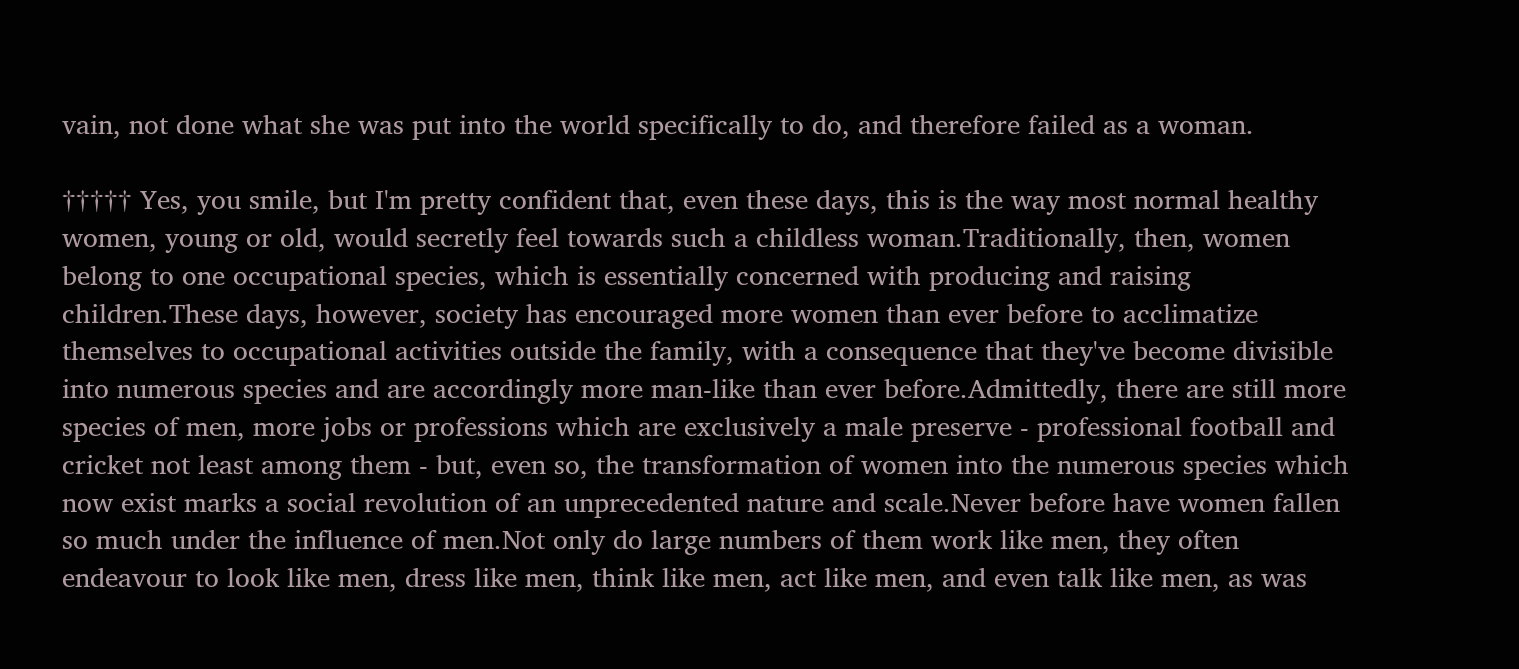vain, not done what she was put into the world specifically to do, and therefore failed as a woman.

††††† Yes, you smile, but I'm pretty confident that, even these days, this is the way most normal healthy women, young or old, would secretly feel towards such a childless woman.Traditionally, then, women belong to one occupational species, which is essentially concerned with producing and raising children.These days, however, society has encouraged more women than ever before to acclimatize themselves to occupational activities outside the family, with a consequence that they've become divisible into numerous species and are accordingly more man-like than ever before.Admittedly, there are still more species of men, more jobs or professions which are exclusively a male preserve - professional football and cricket not least among them - but, even so, the transformation of women into the numerous species which now exist marks a social revolution of an unprecedented nature and scale.Never before have women fallen so much under the influence of men.Not only do large numbers of them work like men, they often endeavour to look like men, dress like men, think like men, act like men, and even talk like men, as was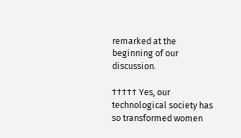remarked at the beginning of our discussion.

††††† Yes, our technological society has so transformed women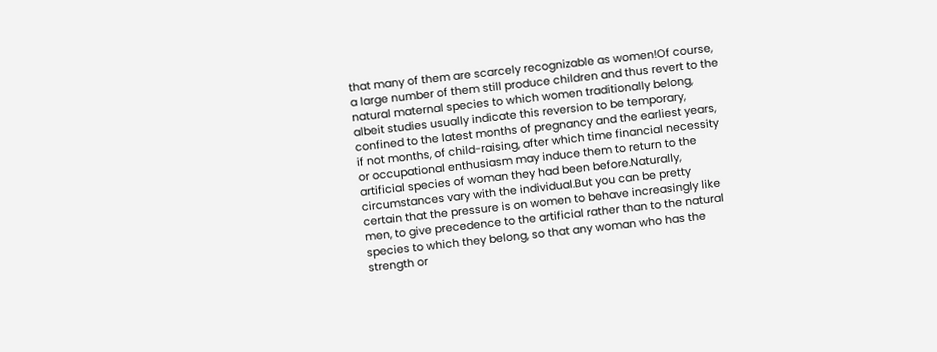that many of them are scarcely recognizable as women!Of course, a large number of them still produce children and thus revert to the natural maternal species to which women traditionally belong, albeit studies usually indicate this reversion to be temporary, confined to the latest months of pregnancy and the earliest years, if not months, of child-raising, after which time financial necessity or occupational enthusiasm may induce them to return to the artificial species of woman they had been before.Naturally, circumstances vary with the individual.But you can be pretty certain that the pressure is on women to behave increasingly like men, to give precedence to the artificial rather than to the natural species to which they belong, so that any woman who has the strength or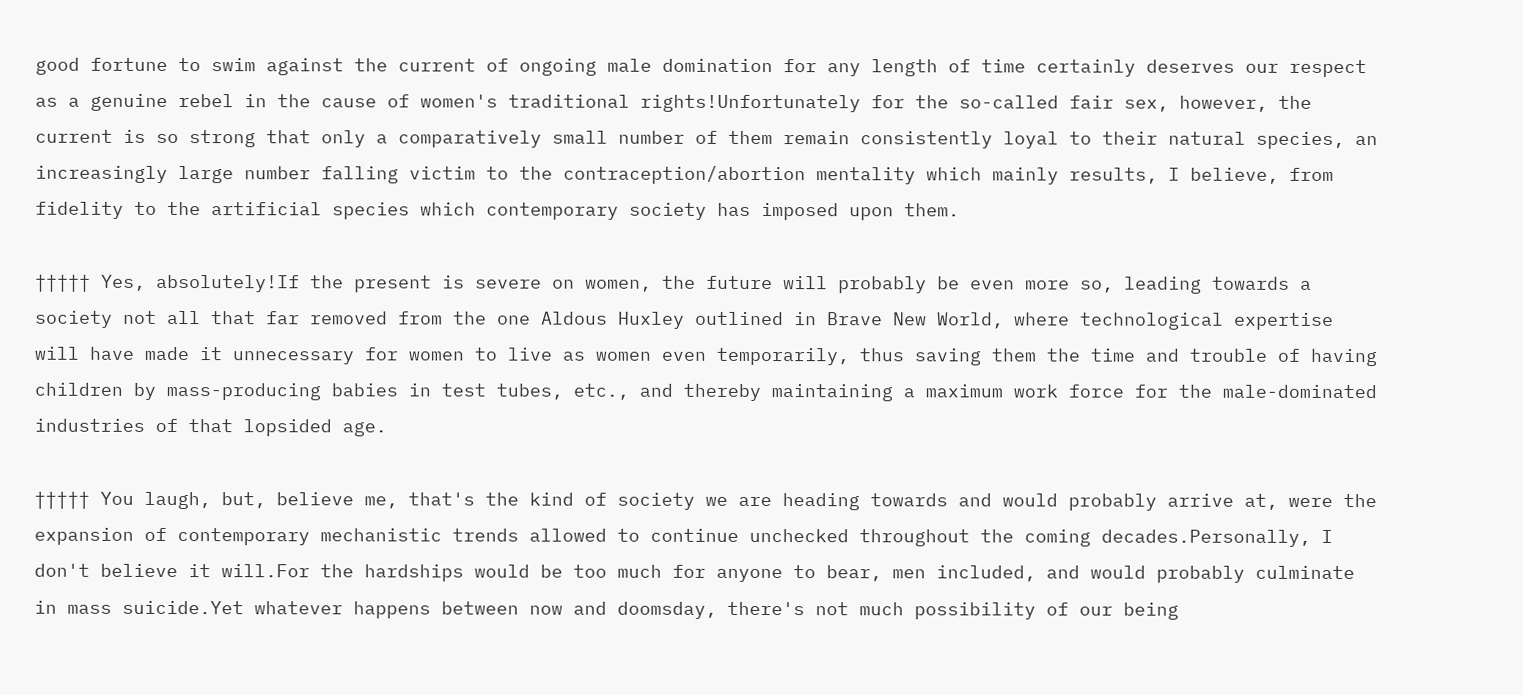good fortune to swim against the current of ongoing male domination for any length of time certainly deserves our respect as a genuine rebel in the cause of women's traditional rights!Unfortunately for the so-called fair sex, however, the current is so strong that only a comparatively small number of them remain consistently loyal to their natural species, an increasingly large number falling victim to the contraception/abortion mentality which mainly results, I believe, from fidelity to the artificial species which contemporary society has imposed upon them.

††††† Yes, absolutely!If the present is severe on women, the future will probably be even more so, leading towards a society not all that far removed from the one Aldous Huxley outlined in Brave New World, where technological expertise will have made it unnecessary for women to live as women even temporarily, thus saving them the time and trouble of having children by mass-producing babies in test tubes, etc., and thereby maintaining a maximum work force for the male-dominated industries of that lopsided age.

††††† You laugh, but, believe me, that's the kind of society we are heading towards and would probably arrive at, were the expansion of contemporary mechanistic trends allowed to continue unchecked throughout the coming decades.Personally, I don't believe it will.For the hardships would be too much for anyone to bear, men included, and would probably culminate in mass suicide.Yet whatever happens between now and doomsday, there's not much possibility of our being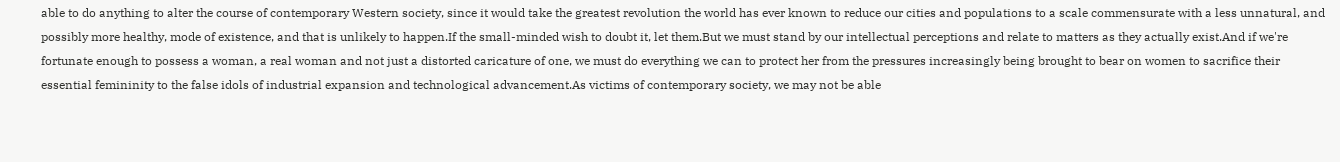able to do anything to alter the course of contemporary Western society, since it would take the greatest revolution the world has ever known to reduce our cities and populations to a scale commensurate with a less unnatural, and possibly more healthy, mode of existence, and that is unlikely to happen.If the small-minded wish to doubt it, let them.But we must stand by our intellectual perceptions and relate to matters as they actually exist.And if we're fortunate enough to possess a woman, a real woman and not just a distorted caricature of one, we must do everything we can to protect her from the pressures increasingly being brought to bear on women to sacrifice their essential femininity to the false idols of industrial expansion and technological advancement.As victims of contemporary society, we may not be able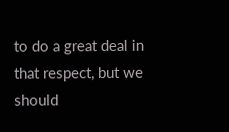to do a great deal in that respect, but we should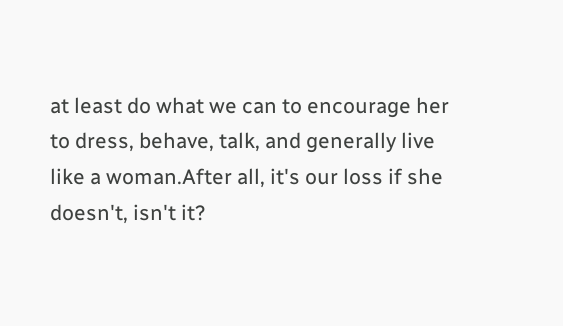at least do what we can to encourage her to dress, behave, talk, and generally live like a woman.After all, it's our loss if she doesn't, isn't it?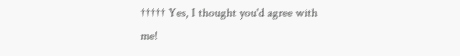††††† Yes, I thought you'd agree with me!